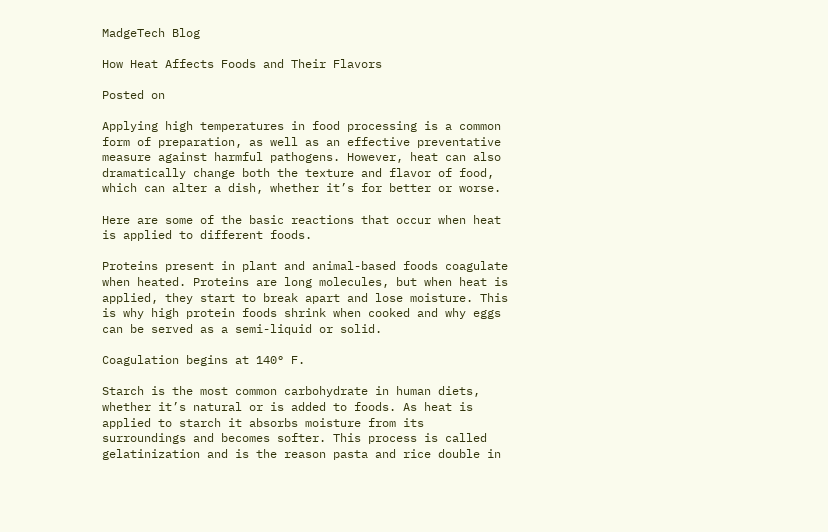MadgeTech Blog

How Heat Affects Foods and Their Flavors

Posted on

Applying high temperatures in food processing is a common form of preparation, as well as an effective preventative measure against harmful pathogens. However, heat can also dramatically change both the texture and flavor of food, which can alter a dish, whether it’s for better or worse.

Here are some of the basic reactions that occur when heat is applied to different foods.

Proteins present in plant and animal-based foods coagulate when heated. Proteins are long molecules, but when heat is applied, they start to break apart and lose moisture. This is why high protein foods shrink when cooked and why eggs can be served as a semi-liquid or solid.

Coagulation begins at 140° F.

Starch is the most common carbohydrate in human diets, whether it’s natural or is added to foods. As heat is applied to starch it absorbs moisture from its surroundings and becomes softer. This process is called gelatinization and is the reason pasta and rice double in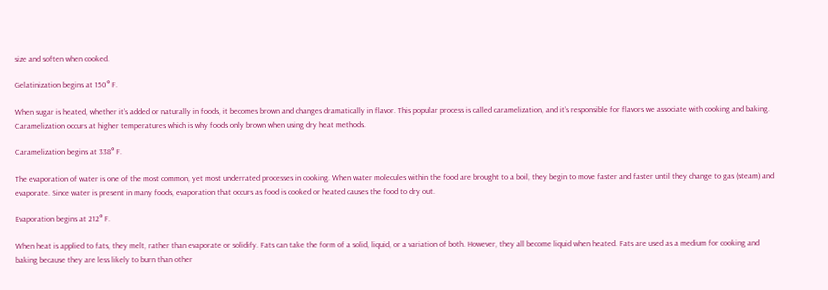size and soften when cooked.

Gelatinization begins at 150° F.

When sugar is heated, whether it’s added or naturally in foods, it becomes brown and changes dramatically in flavor. This popular process is called caramelization, and it’s responsible for flavors we associate with cooking and baking. Caramelization occurs at higher temperatures which is why foods only brown when using dry heat methods.

Caramelization begins at 338° F.

The evaporation of water is one of the most common, yet most underrated processes in cooking. When water molecules within the food are brought to a boil, they begin to move faster and faster until they change to gas (steam) and evaporate. Since water is present in many foods, evaporation that occurs as food is cooked or heated causes the food to dry out.

Evaporation begins at 212° F.

When heat is applied to fats, they melt, rather than evaporate or solidify. Fats can take the form of a solid, liquid, or a variation of both. However, they all become liquid when heated. Fats are used as a medium for cooking and baking because they are less likely to burn than other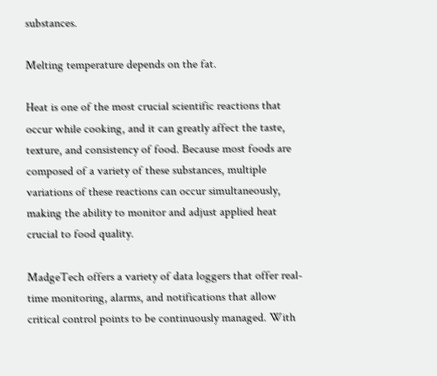substances.

Melting temperature depends on the fat.

Heat is one of the most crucial scientific reactions that occur while cooking, and it can greatly affect the taste, texture, and consistency of food. Because most foods are composed of a variety of these substances, multiple variations of these reactions can occur simultaneously, making the ability to monitor and adjust applied heat crucial to food quality.

MadgeTech offers a variety of data loggers that offer real-time monitoring, alarms, and notifications that allow critical control points to be continuously managed. With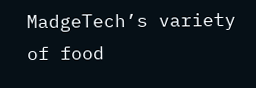MadgeTech’s variety of food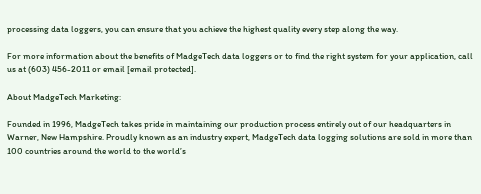processing data loggers, you can ensure that you achieve the highest quality every step along the way.

For more information about the benefits of MadgeTech data loggers or to find the right system for your application, call us at (603) 456-2011 or email [email protected].

About MadgeTech Marketing:

Founded in 1996, MadgeTech takes pride in maintaining our production process entirely out of our headquarters in Warner, New Hampshire. Proudly known as an industry expert, MadgeTech data logging solutions are sold in more than 100 countries around the world to the world’s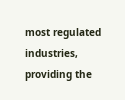most regulated industries, providing the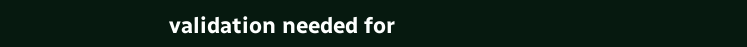validation needed for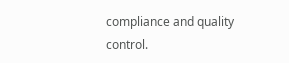compliance and quality control.